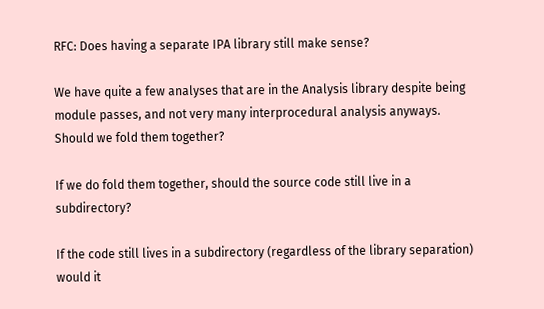RFC: Does having a separate IPA library still make sense?

We have quite a few analyses that are in the Analysis library despite being module passes, and not very many interprocedural analysis anyways. Should we fold them together?

If we do fold them together, should the source code still live in a subdirectory?

If the code still lives in a subdirectory (regardless of the library separation) would it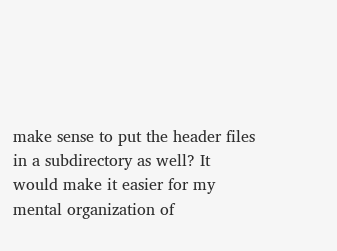make sense to put the header files in a subdirectory as well? It would make it easier for my mental organization of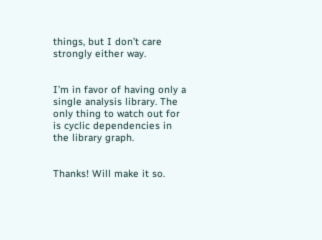things, but I don’t care strongly either way.


I’m in favor of having only a single analysis library. The only thing to watch out for is cyclic dependencies in the library graph.


Thanks! Will make it so.